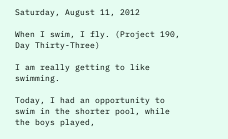Saturday, August 11, 2012

When I swim, I fly. (Project 190, Day Thirty-Three)

I am really getting to like swimming.

Today, I had an opportunity to swim in the shorter pool, while the boys played,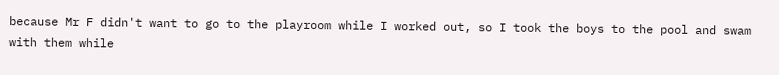because Mr F didn't want to go to the playroom while I worked out, so I took the boys to the pool and swam with them while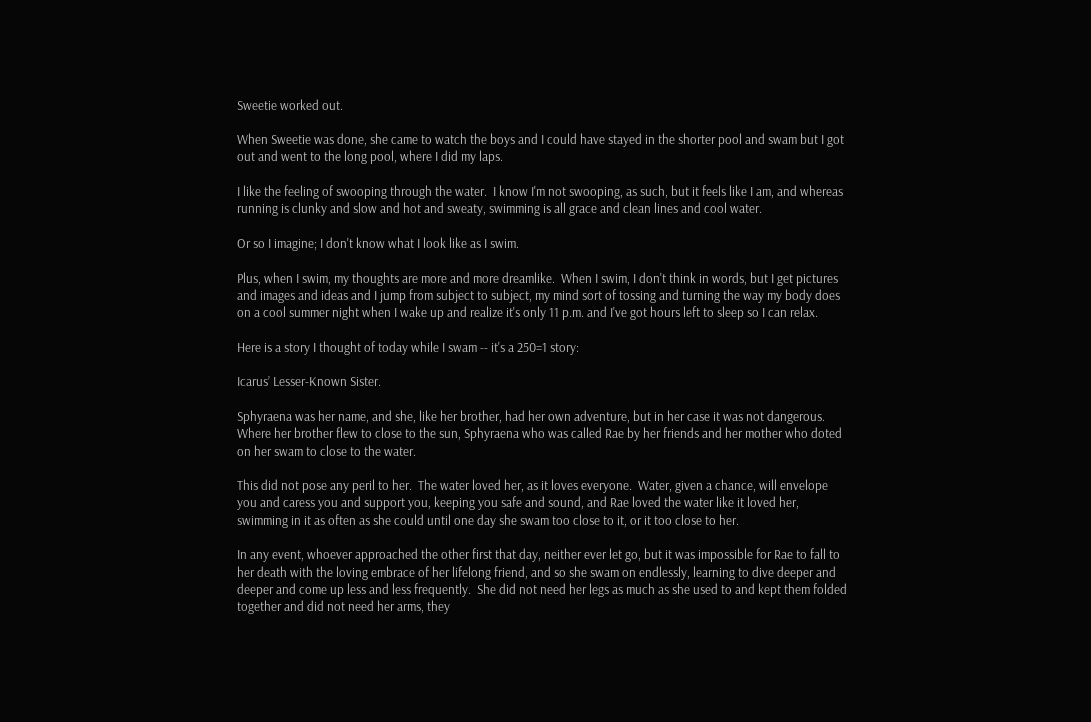Sweetie worked out.

When Sweetie was done, she came to watch the boys and I could have stayed in the shorter pool and swam but I got out and went to the long pool, where I did my laps.

I like the feeling of swooping through the water.  I know I'm not swooping, as such, but it feels like I am, and whereas running is clunky and slow and hot and sweaty, swimming is all grace and clean lines and cool water.

Or so I imagine; I don't know what I look like as I swim.

Plus, when I swim, my thoughts are more and more dreamlike.  When I swim, I don't think in words, but I get pictures and images and ideas and I jump from subject to subject, my mind sort of tossing and turning the way my body does on a cool summer night when I wake up and realize it's only 11 p.m. and I've got hours left to sleep so I can relax.

Here is a story I thought of today while I swam -- it's a 250=1 story:

Icarus’ Lesser-Known Sister.

Sphyraena was her name, and she, like her brother, had her own adventure, but in her case it was not dangerous.  Where her brother flew to close to the sun, Sphyraena who was called Rae by her friends and her mother who doted on her swam to close to the water.

This did not pose any peril to her.  The water loved her, as it loves everyone.  Water, given a chance, will envelope you and caress you and support you, keeping you safe and sound, and Rae loved the water like it loved her, swimming in it as often as she could until one day she swam too close to it, or it too close to her.

In any event, whoever approached the other first that day, neither ever let go, but it was impossible for Rae to fall to her death with the loving embrace of her lifelong friend, and so she swam on endlessly, learning to dive deeper and deeper and come up less and less frequently.  She did not need her legs as much as she used to and kept them folded together and did not need her arms, they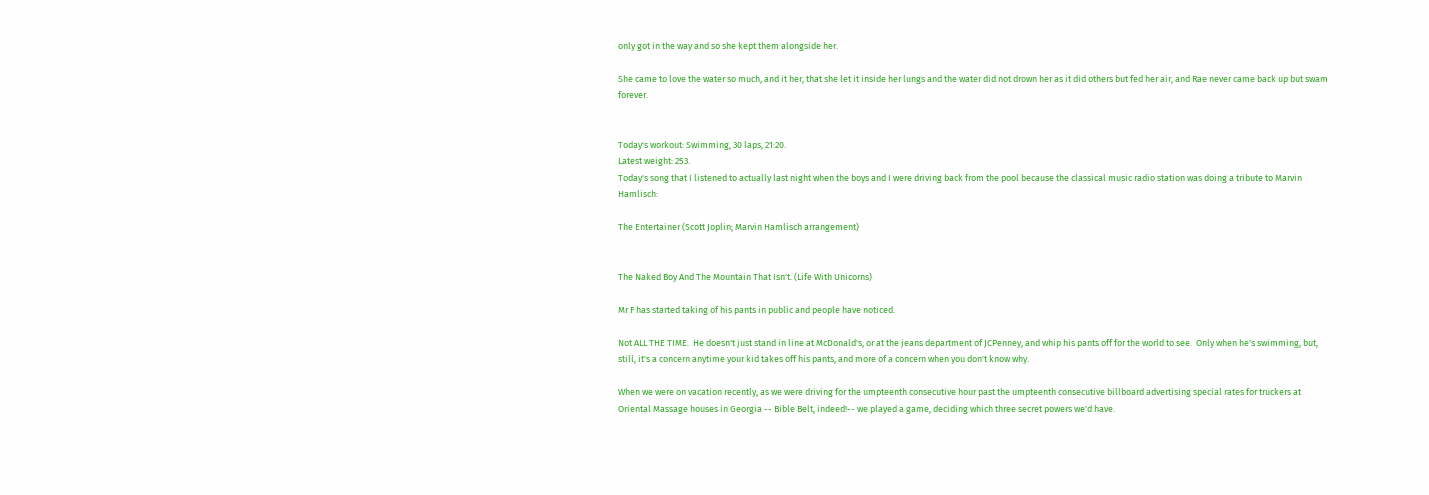only got in the way and so she kept them alongside her.

She came to love the water so much, and it her, that she let it inside her lungs and the water did not drown her as it did others but fed her air, and Rae never came back up but swam forever.


Today's workout: Swimming, 30 laps, 21:20.
Latest weight: 253.
Today's song that I listened to actually last night when the boys and I were driving back from the pool because the classical music radio station was doing a tribute to Marvin Hamlisch:

The Entertainer (Scott Joplin; Marvin Hamlisch arrangement)


The Naked Boy And The Mountain That Isn't. (Life With Unicorns)

Mr F has started taking of his pants in public and people have noticed.

Not ALL THE TIME.  He doesn't just stand in line at McDonald's, or at the jeans department of JCPenney, and whip his pants off for the world to see.  Only when he's swimming, but, still, it's a concern anytime your kid takes off his pants, and more of a concern when you don't know why.

When we were on vacation recently, as we were driving for the umpteenth consecutive hour past the umpteenth consecutive billboard advertising special rates for truckers at Oriental Massage houses in Georgia -- Bible Belt, indeed!-- we played a game, deciding which three secret powers we'd have.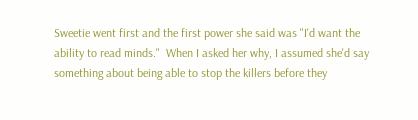Sweetie went first and the first power she said was "I'd want the ability to read minds."  When I asked her why, I assumed she'd say something about being able to stop the killers before they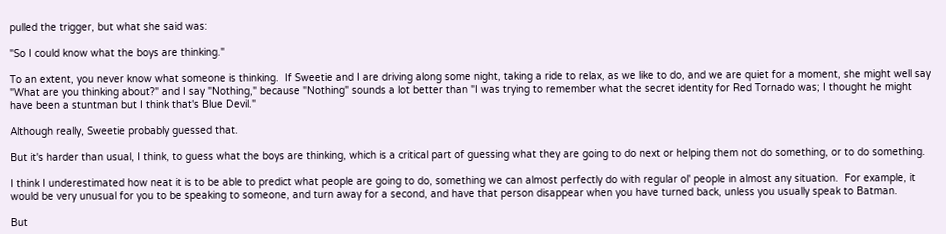pulled the trigger, but what she said was:

"So I could know what the boys are thinking."

To an extent, you never know what someone is thinking.  If Sweetie and I are driving along some night, taking a ride to relax, as we like to do, and we are quiet for a moment, she might well say "What are you thinking about?" and I say "Nothing," because "Nothing" sounds a lot better than "I was trying to remember what the secret identity for Red Tornado was; I thought he might have been a stuntman but I think that's Blue Devil."

Although really, Sweetie probably guessed that.

But it's harder than usual, I think, to guess what the boys are thinking, which is a critical part of guessing what they are going to do next or helping them not do something, or to do something.

I think I underestimated how neat it is to be able to predict what people are going to do, something we can almost perfectly do with regular ol' people in almost any situation.  For example, it would be very unusual for you to be speaking to someone, and turn away for a second, and have that person disappear when you have turned back, unless you usually speak to Batman.

But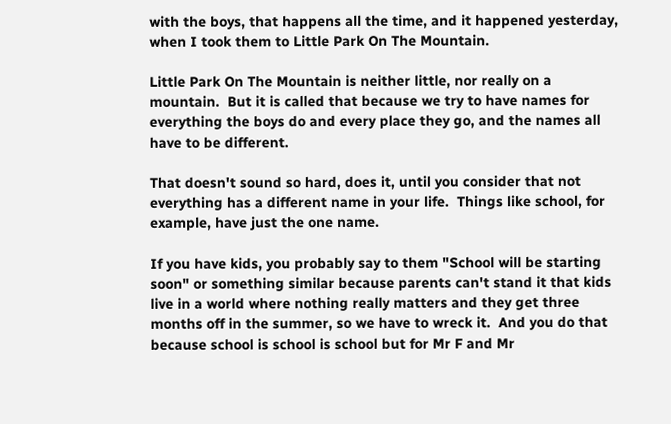with the boys, that happens all the time, and it happened yesterday, when I took them to Little Park On The Mountain.

Little Park On The Mountain is neither little, nor really on a mountain.  But it is called that because we try to have names for everything the boys do and every place they go, and the names all have to be different.

That doesn't sound so hard, does it, until you consider that not everything has a different name in your life.  Things like school, for example, have just the one name.

If you have kids, you probably say to them "School will be starting soon" or something similar because parents can't stand it that kids live in a world where nothing really matters and they get three months off in the summer, so we have to wreck it.  And you do that because school is school is school but for Mr F and Mr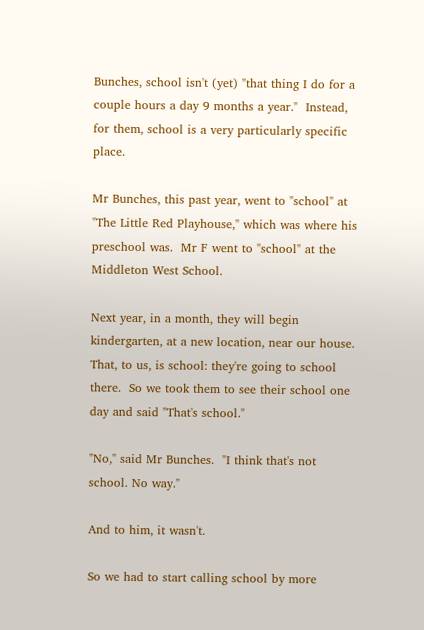Bunches, school isn't (yet) "that thing I do for a couple hours a day 9 months a year."  Instead, for them, school is a very particularly specific place.

Mr Bunches, this past year, went to "school" at "The Little Red Playhouse," which was where his preschool was.  Mr F went to "school" at the Middleton West School.

Next year, in a month, they will begin kindergarten, at a new location, near our house.  That, to us, is school: they're going to school there.  So we took them to see their school one day and said "That's school."

"No," said Mr Bunches.  "I think that's not school. No way."

And to him, it wasn't.

So we had to start calling school by more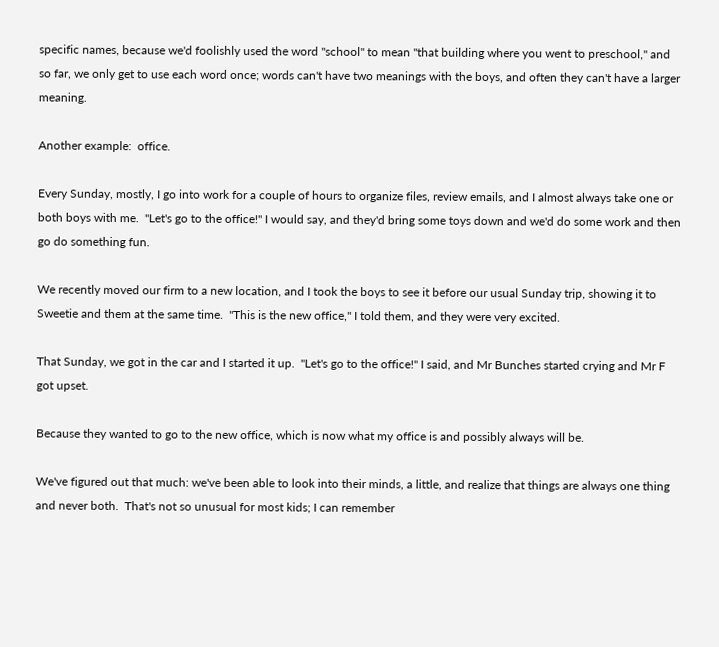specific names, because we'd foolishly used the word "school" to mean "that building where you went to preschool," and so far, we only get to use each word once; words can't have two meanings with the boys, and often they can't have a larger meaning.

Another example:  office.

Every Sunday, mostly, I go into work for a couple of hours to organize files, review emails, and I almost always take one or both boys with me.  "Let's go to the office!" I would say, and they'd bring some toys down and we'd do some work and then go do something fun.

We recently moved our firm to a new location, and I took the boys to see it before our usual Sunday trip, showing it to Sweetie and them at the same time.  "This is the new office," I told them, and they were very excited.

That Sunday, we got in the car and I started it up.  "Let's go to the office!" I said, and Mr Bunches started crying and Mr F got upset.

Because they wanted to go to the new office, which is now what my office is and possibly always will be.

We've figured out that much: we've been able to look into their minds, a little, and realize that things are always one thing and never both.  That's not so unusual for most kids; I can remember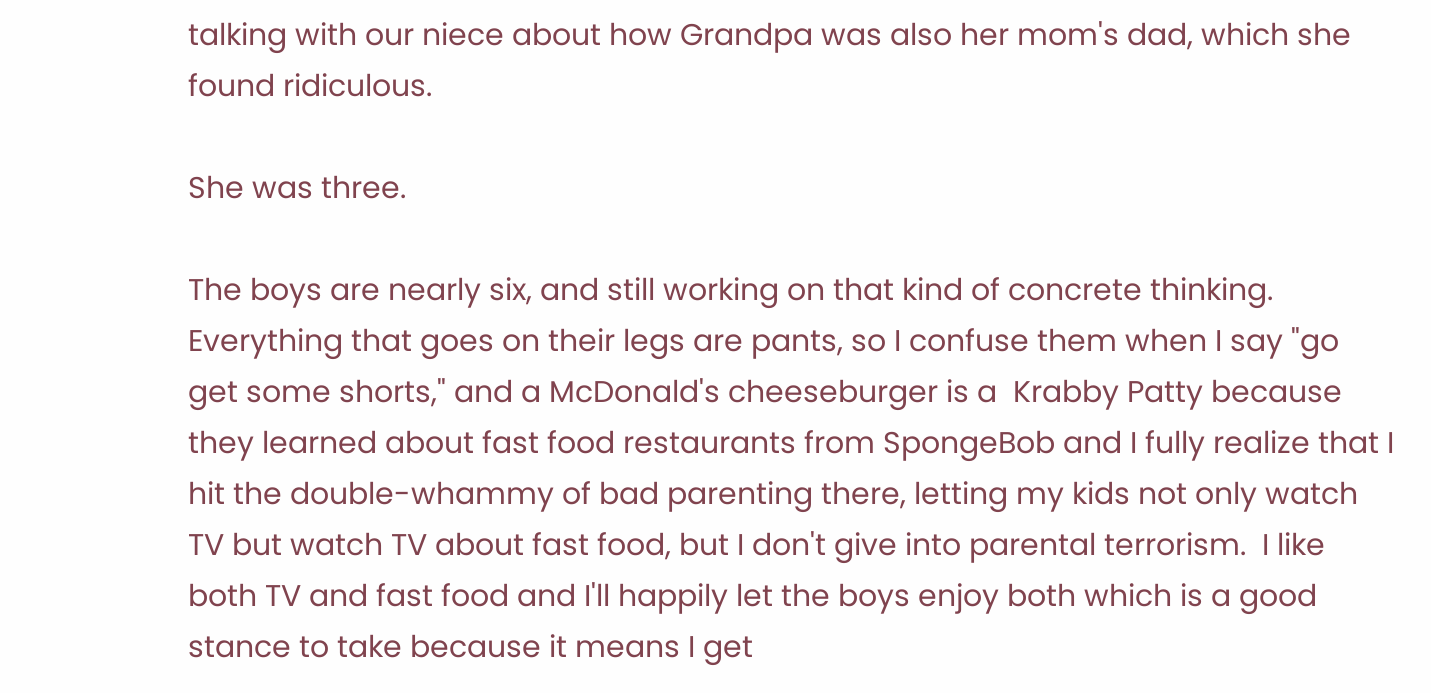talking with our niece about how Grandpa was also her mom's dad, which she found ridiculous.

She was three.

The boys are nearly six, and still working on that kind of concrete thinking.  Everything that goes on their legs are pants, so I confuse them when I say "go get some shorts," and a McDonald's cheeseburger is a  Krabby Patty because they learned about fast food restaurants from SpongeBob and I fully realize that I hit the double-whammy of bad parenting there, letting my kids not only watch TV but watch TV about fast food, but I don't give into parental terrorism.  I like both TV and fast food and I'll happily let the boys enjoy both which is a good stance to take because it means I get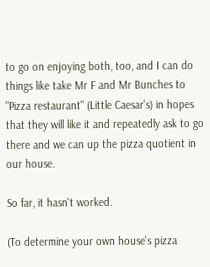to go on enjoying both, too, and I can do things like take Mr F and Mr Bunches to "Pizza restaurant" (Little Caesar's) in hopes that they will like it and repeatedly ask to go there and we can up the pizza quotient in our house.

So far, it hasn't worked.

(To determine your own house's pizza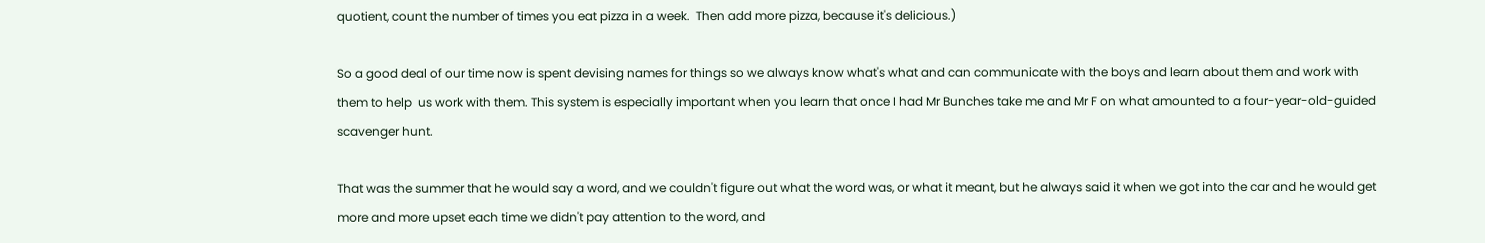quotient, count the number of times you eat pizza in a week.  Then add more pizza, because it's delicious.)

So a good deal of our time now is spent devising names for things so we always know what's what and can communicate with the boys and learn about them and work with them to help  us work with them. This system is especially important when you learn that once I had Mr Bunches take me and Mr F on what amounted to a four-year-old-guided scavenger hunt.

That was the summer that he would say a word, and we couldn't figure out what the word was, or what it meant, but he always said it when we got into the car and he would get more and more upset each time we didn't pay attention to the word, and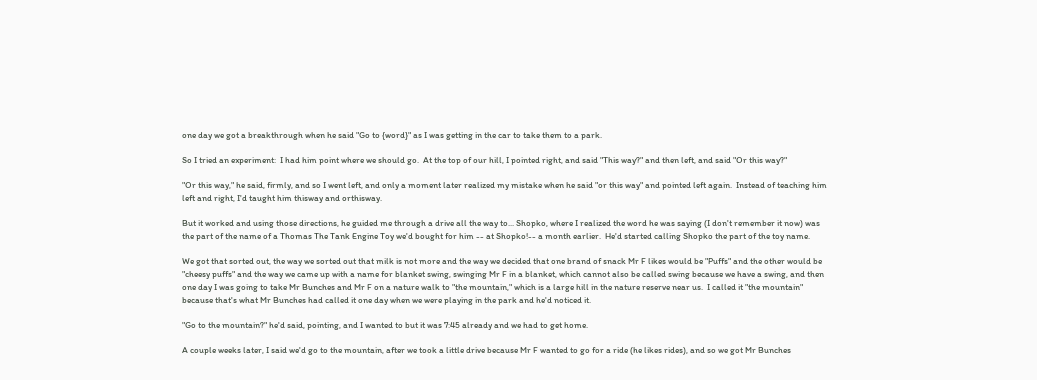one day we got a breakthrough when he said "Go to {word}" as I was getting in the car to take them to a park.

So I tried an experiment:  I had him point where we should go.  At the top of our hill, I pointed right, and said "This way?" and then left, and said "Or this way?"

"Or this way," he said, firmly, and so I went left, and only a moment later realized my mistake when he said "or this way" and pointed left again.  Instead of teaching him left and right, I'd taught him thisway and orthisway.

But it worked and using those directions, he guided me through a drive all the way to... Shopko, where I realized the word he was saying (I don't remember it now) was the part of the name of a Thomas The Tank Engine Toy we'd bought for him -- at Shopko!-- a month earlier.  He'd started calling Shopko the part of the toy name.

We got that sorted out, the way we sorted out that milk is not more and the way we decided that one brand of snack Mr F likes would be "Puffs" and the other would be "cheesy puffs" and the way we came up with a name for blanket swing, swinging Mr F in a blanket, which cannot also be called swing because we have a swing, and then one day I was going to take Mr Bunches and Mr F on a nature walk to "the mountain," which is a large hill in the nature reserve near us.  I called it "the mountain" because that's what Mr Bunches had called it one day when we were playing in the park and he'd noticed it.

"Go to the mountain?" he'd said, pointing, and I wanted to but it was 7:45 already and we had to get home.

A couple weeks later, I said we'd go to the mountain, after we took a little drive because Mr F wanted to go for a ride (he likes rides), and so we got Mr Bunches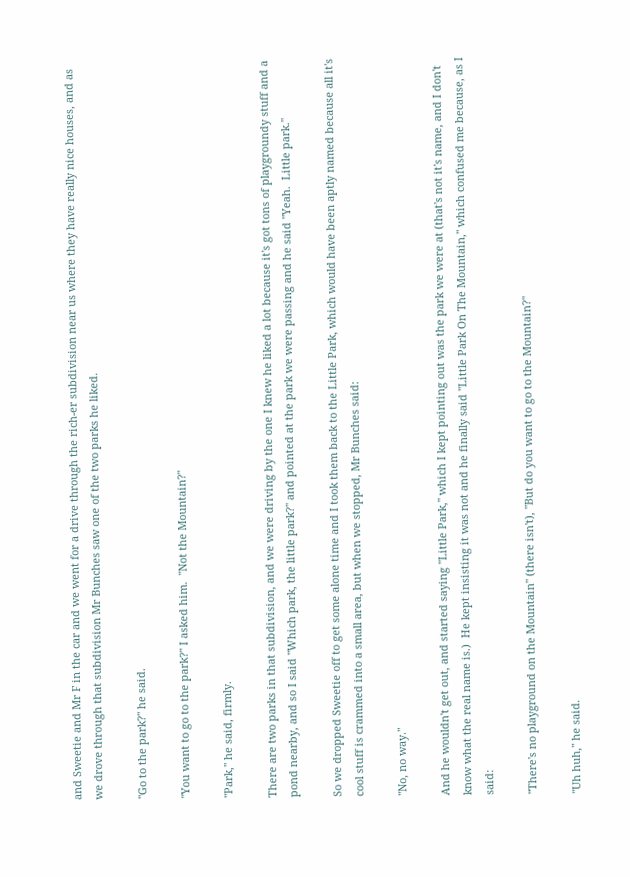and Sweetie and Mr F in the car and we went for a drive through the rich-er subdivision near us where they have really nice houses, and as we drove through that subdivision Mr Bunches saw one of the two parks he liked.

"Go to the park?" he said.

"You want to go to the park?" I asked him.  "Not the Mountain?"

"Park," he said, firmly.

There are two parks in that subdivision, and we were driving by the one I knew he liked a lot because it's got tons of playgroundy stuff and a pond nearby, and so I said "Which park, the little park?" and pointed at the park we were passing and he said "Yeah.  Little park."

So we dropped Sweetie off to get some alone time and I took them back to the Little Park, which would have been aptly named because all it's cool stuff is crammed into a small area, but when we stopped, Mr Bunches said:

"No, no way."

And he wouldn't get out, and started saying "Little Park," which I kept pointing out was the park we were at (that's not it's name, and I don't know what the real name is.)  He kept insisting it was not and he finally said "Little Park On The Mountain," which confused me because, as I said:

"There's no playground on the Mountain" (there isn't), "But do you want to go to the Mountain?"

"Uh huh," he said.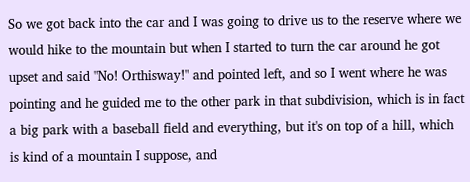So we got back into the car and I was going to drive us to the reserve where we would hike to the mountain but when I started to turn the car around he got upset and said "No! Orthisway!" and pointed left, and so I went where he was pointing and he guided me to the other park in that subdivision, which is in fact a big park with a baseball field and everything, but it's on top of a hill, which is kind of a mountain I suppose, and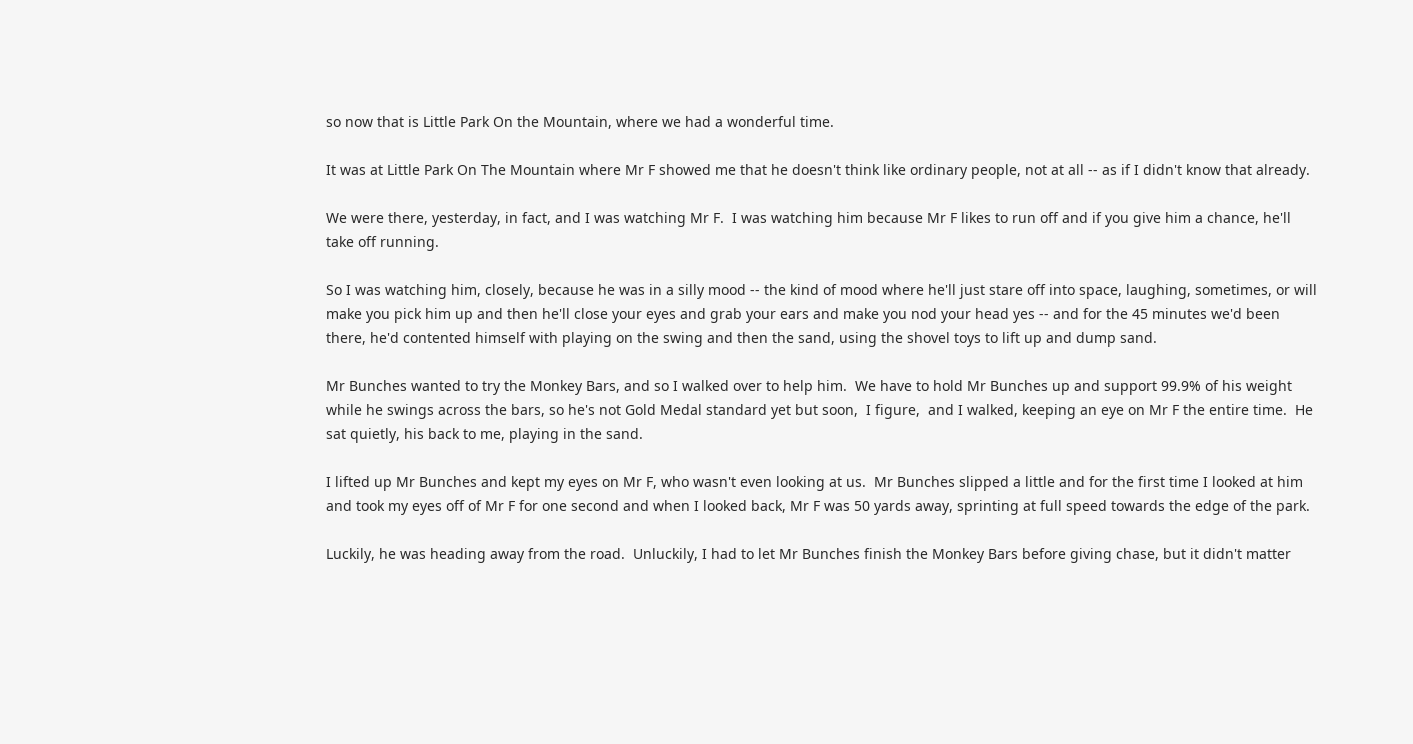so now that is Little Park On the Mountain, where we had a wonderful time.

It was at Little Park On The Mountain where Mr F showed me that he doesn't think like ordinary people, not at all -- as if I didn't know that already.

We were there, yesterday, in fact, and I was watching Mr F.  I was watching him because Mr F likes to run off and if you give him a chance, he'll take off running.

So I was watching him, closely, because he was in a silly mood -- the kind of mood where he'll just stare off into space, laughing, sometimes, or will make you pick him up and then he'll close your eyes and grab your ears and make you nod your head yes -- and for the 45 minutes we'd been there, he'd contented himself with playing on the swing and then the sand, using the shovel toys to lift up and dump sand.

Mr Bunches wanted to try the Monkey Bars, and so I walked over to help him.  We have to hold Mr Bunches up and support 99.9% of his weight while he swings across the bars, so he's not Gold Medal standard yet but soon,  I figure,  and I walked, keeping an eye on Mr F the entire time.  He sat quietly, his back to me, playing in the sand.

I lifted up Mr Bunches and kept my eyes on Mr F, who wasn't even looking at us.  Mr Bunches slipped a little and for the first time I looked at him and took my eyes off of Mr F for one second and when I looked back, Mr F was 50 yards away, sprinting at full speed towards the edge of the park.

Luckily, he was heading away from the road.  Unluckily, I had to let Mr Bunches finish the Monkey Bars before giving chase, but it didn't matter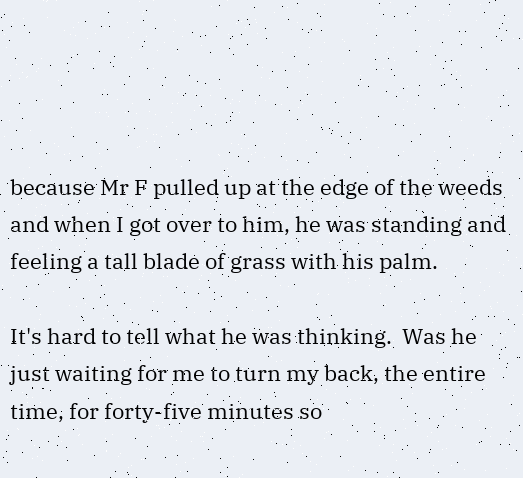because Mr F pulled up at the edge of the weeds and when I got over to him, he was standing and feeling a tall blade of grass with his palm.

It's hard to tell what he was thinking.  Was he just waiting for me to turn my back, the entire time, for forty-five minutes so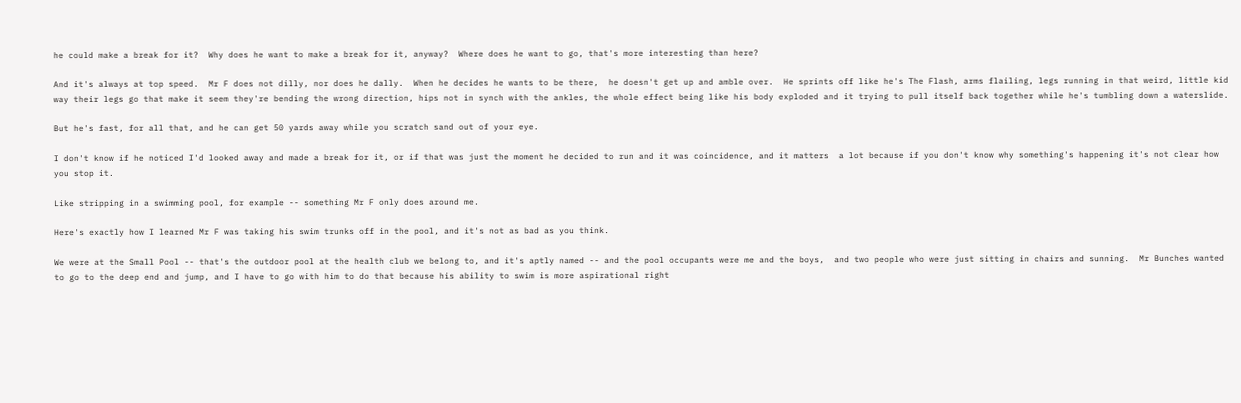he could make a break for it?  Why does he want to make a break for it, anyway?  Where does he want to go, that's more interesting than here?

And it's always at top speed.  Mr F does not dilly, nor does he dally.  When he decides he wants to be there,  he doesn't get up and amble over.  He sprints off like he's The Flash, arms flailing, legs running in that weird, little kid way their legs go that make it seem they're bending the wrong direction, hips not in synch with the ankles, the whole effect being like his body exploded and it trying to pull itself back together while he's tumbling down a waterslide.

But he's fast, for all that, and he can get 50 yards away while you scratch sand out of your eye.

I don't know if he noticed I'd looked away and made a break for it, or if that was just the moment he decided to run and it was coincidence, and it matters  a lot because if you don't know why something's happening it's not clear how you stop it.

Like stripping in a swimming pool, for example -- something Mr F only does around me.

Here's exactly how I learned Mr F was taking his swim trunks off in the pool, and it's not as bad as you think.

We were at the Small Pool -- that's the outdoor pool at the health club we belong to, and it's aptly named -- and the pool occupants were me and the boys,  and two people who were just sitting in chairs and sunning.  Mr Bunches wanted to go to the deep end and jump, and I have to go with him to do that because his ability to swim is more aspirational right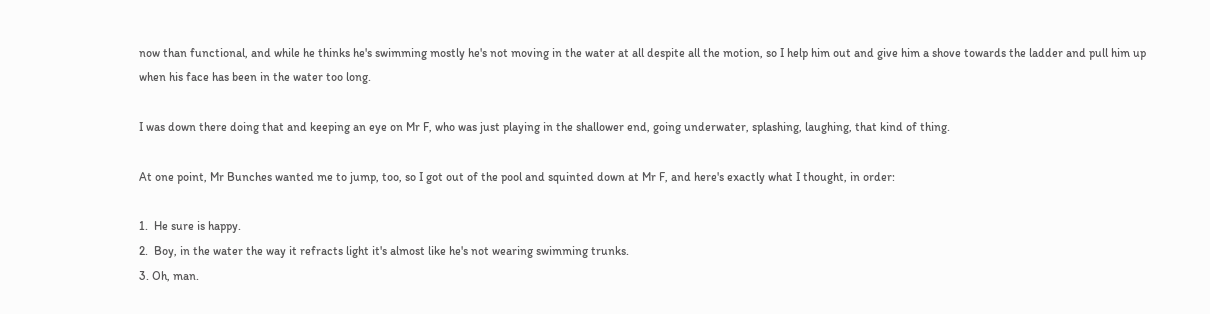now than functional, and while he thinks he's swimming mostly he's not moving in the water at all despite all the motion, so I help him out and give him a shove towards the ladder and pull him up when his face has been in the water too long.

I was down there doing that and keeping an eye on Mr F, who was just playing in the shallower end, going underwater, splashing, laughing, that kind of thing.

At one point, Mr Bunches wanted me to jump, too, so I got out of the pool and squinted down at Mr F, and here's exactly what I thought, in order:

1.  He sure is happy.
2.  Boy, in the water the way it refracts light it's almost like he's not wearing swimming trunks.
3. Oh, man.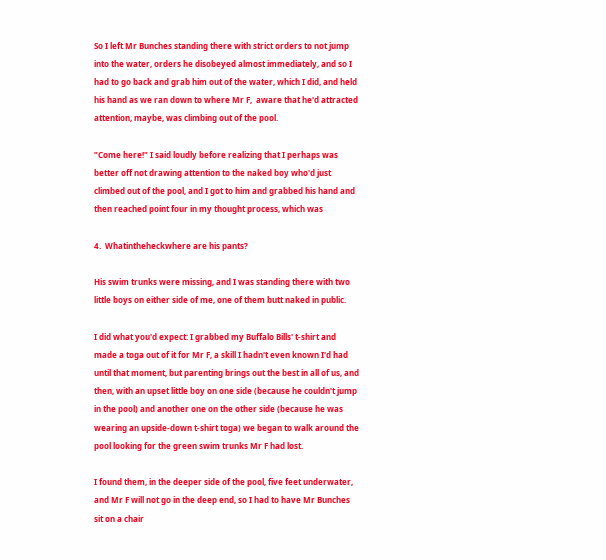So I left Mr Bunches standing there with strict orders to not jump into the water, orders he disobeyed almost immediately, and so I had to go back and grab him out of the water, which I did, and held his hand as we ran down to where Mr F,  aware that he'd attracted attention, maybe, was climbing out of the pool.

"Come here!" I said loudly before realizing that I perhaps was better off not drawing attention to the naked boy who'd just climbed out of the pool, and I got to him and grabbed his hand and then reached point four in my thought process, which was

4.  Whatintheheckwhere are his pants?

His swim trunks were missing, and I was standing there with two little boys on either side of me, one of them butt naked in public.

I did what you'd expect: I grabbed my Buffalo Bills' t-shirt and made a toga out of it for Mr F, a skill I hadn't even known I'd had until that moment, but parenting brings out the best in all of us, and then, with an upset little boy on one side (because he couldn't jump in the pool) and another one on the other side (because he was wearing an upside-down t-shirt toga) we began to walk around the pool looking for the green swim trunks Mr F had lost.

I found them, in the deeper side of the pool, five feet underwater, and Mr F will not go in the deep end, so I had to have Mr Bunches sit on a chair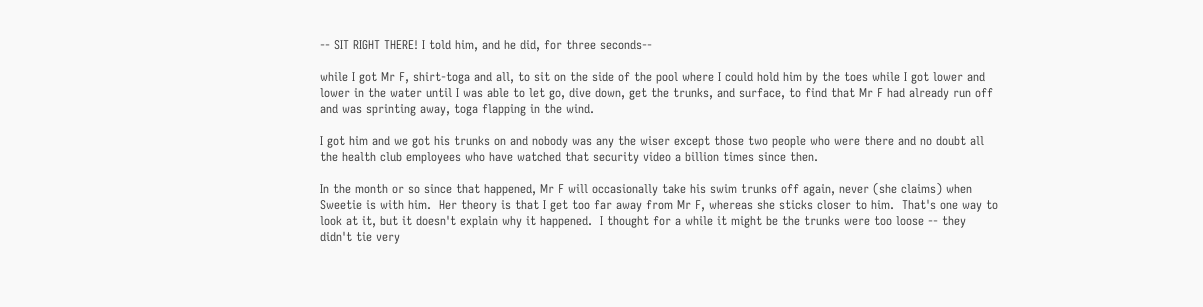-- SIT RIGHT THERE! I told him, and he did, for three seconds--

while I got Mr F, shirt-toga and all, to sit on the side of the pool where I could hold him by the toes while I got lower and lower in the water until I was able to let go, dive down, get the trunks, and surface, to find that Mr F had already run off and was sprinting away, toga flapping in the wind.

I got him and we got his trunks on and nobody was any the wiser except those two people who were there and no doubt all the health club employees who have watched that security video a billion times since then.

In the month or so since that happened, Mr F will occasionally take his swim trunks off again, never (she claims) when Sweetie is with him.  Her theory is that I get too far away from Mr F, whereas she sticks closer to him.  That's one way to look at it, but it doesn't explain why it happened.  I thought for a while it might be the trunks were too loose -- they didn't tie very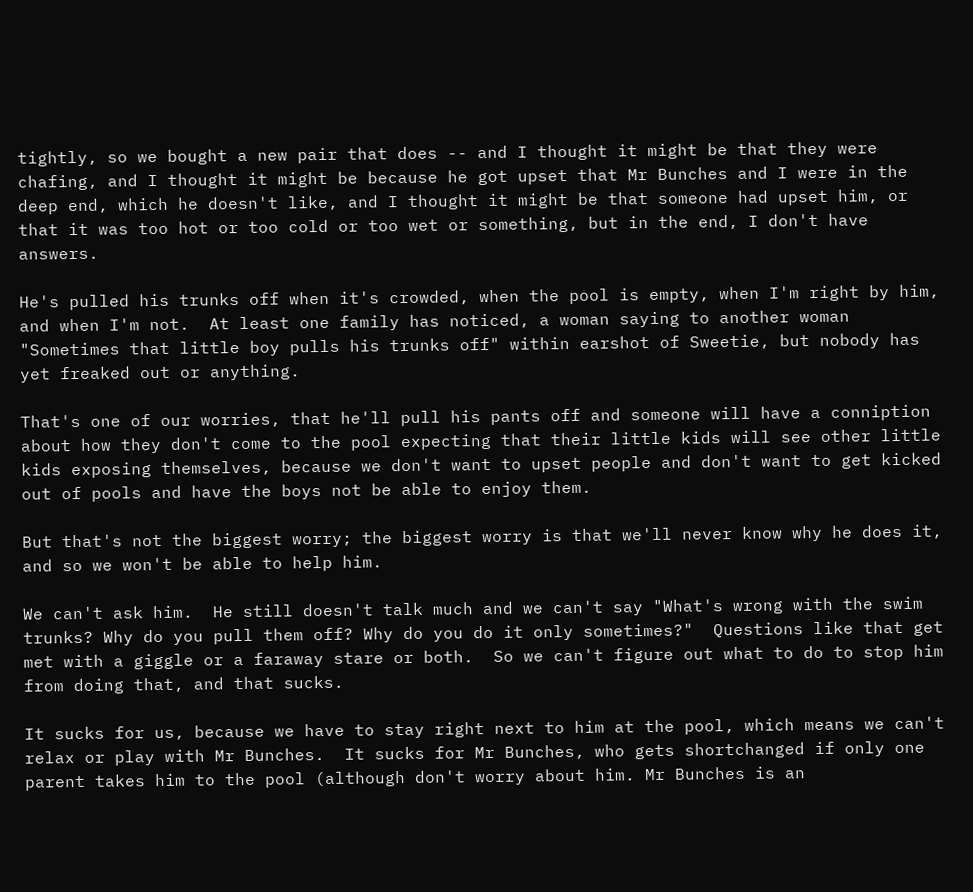tightly, so we bought a new pair that does -- and I thought it might be that they were chafing, and I thought it might be because he got upset that Mr Bunches and I were in the deep end, which he doesn't like, and I thought it might be that someone had upset him, or that it was too hot or too cold or too wet or something, but in the end, I don't have answers.

He's pulled his trunks off when it's crowded, when the pool is empty, when I'm right by him, and when I'm not.  At least one family has noticed, a woman saying to another woman "Sometimes that little boy pulls his trunks off" within earshot of Sweetie, but nobody has yet freaked out or anything.

That's one of our worries, that he'll pull his pants off and someone will have a conniption about how they don't come to the pool expecting that their little kids will see other little kids exposing themselves, because we don't want to upset people and don't want to get kicked out of pools and have the boys not be able to enjoy them.

But that's not the biggest worry; the biggest worry is that we'll never know why he does it, and so we won't be able to help him.

We can't ask him.  He still doesn't talk much and we can't say "What's wrong with the swim trunks? Why do you pull them off? Why do you do it only sometimes?"  Questions like that get met with a giggle or a faraway stare or both.  So we can't figure out what to do to stop him from doing that, and that sucks.

It sucks for us, because we have to stay right next to him at the pool, which means we can't relax or play with Mr Bunches.  It sucks for Mr Bunches, who gets shortchanged if only one parent takes him to the pool (although don't worry about him. Mr Bunches is an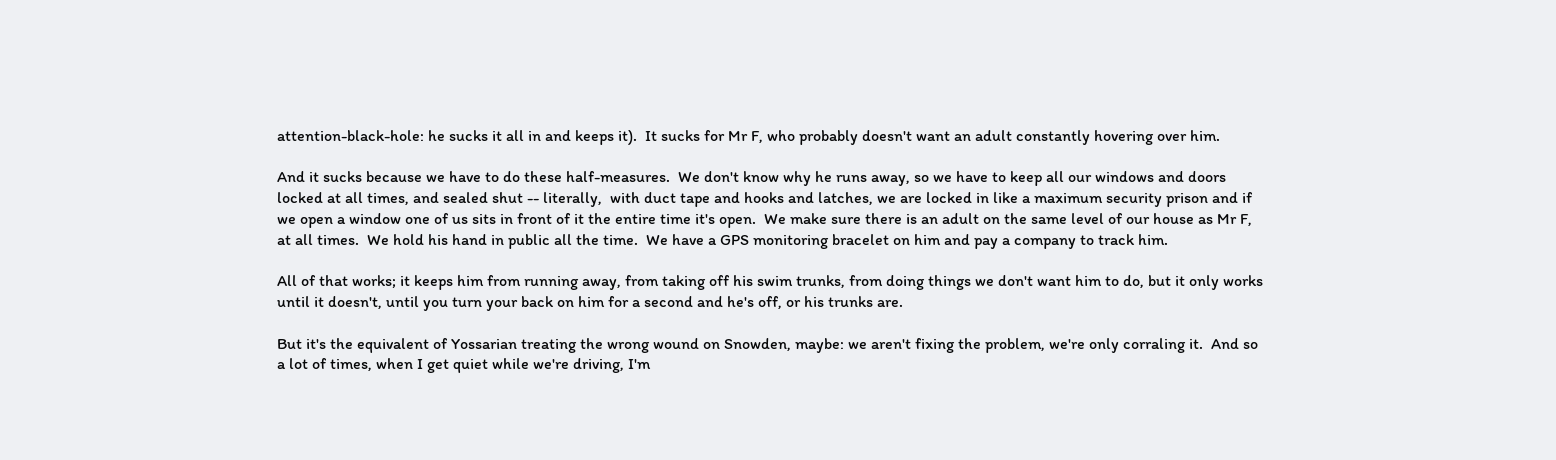attention-black-hole: he sucks it all in and keeps it).  It sucks for Mr F, who probably doesn't want an adult constantly hovering over him.

And it sucks because we have to do these half-measures.  We don't know why he runs away, so we have to keep all our windows and doors locked at all times, and sealed shut -- literally,  with duct tape and hooks and latches, we are locked in like a maximum security prison and if we open a window one of us sits in front of it the entire time it's open.  We make sure there is an adult on the same level of our house as Mr F, at all times.  We hold his hand in public all the time.  We have a GPS monitoring bracelet on him and pay a company to track him.

All of that works; it keeps him from running away, from taking off his swim trunks, from doing things we don't want him to do, but it only works until it doesn't, until you turn your back on him for a second and he's off, or his trunks are.

But it's the equivalent of Yossarian treating the wrong wound on Snowden, maybe: we aren't fixing the problem, we're only corraling it.  And so a lot of times, when I get quiet while we're driving, I'm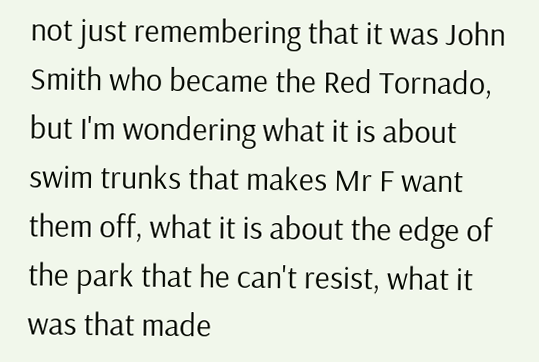not just remembering that it was John Smith who became the Red Tornado, but I'm wondering what it is about swim trunks that makes Mr F want them off, what it is about the edge of the park that he can't resist, what it was that made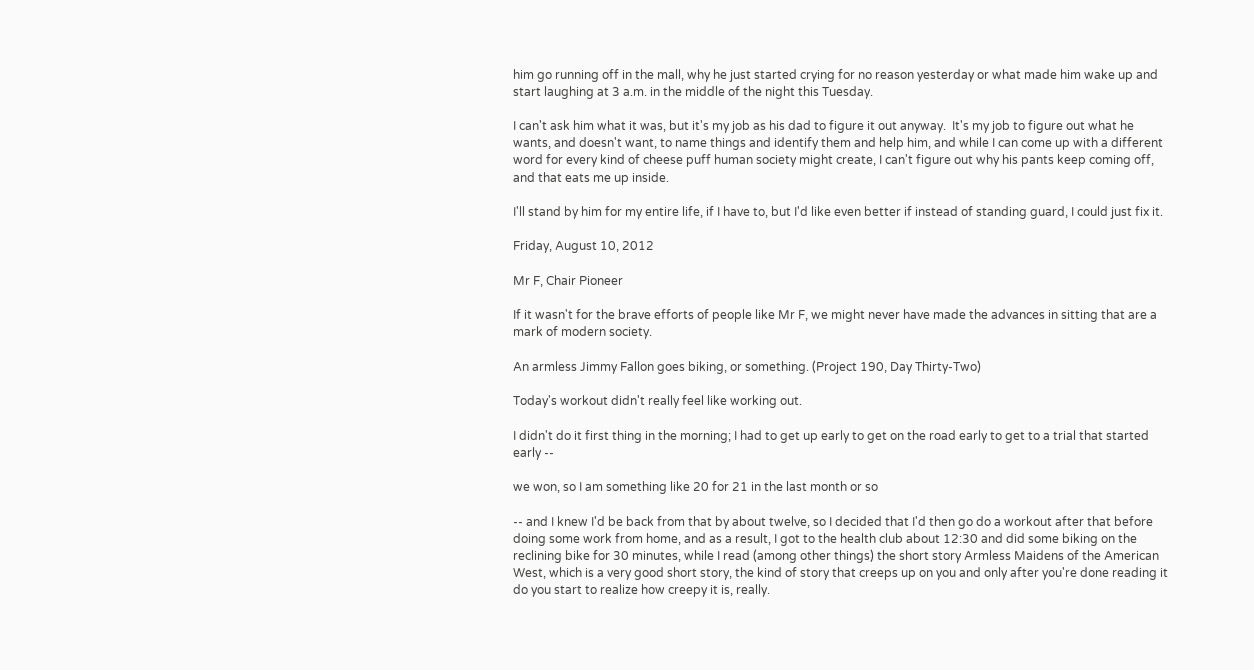him go running off in the mall, why he just started crying for no reason yesterday or what made him wake up and start laughing at 3 a.m. in the middle of the night this Tuesday.

I can't ask him what it was, but it's my job as his dad to figure it out anyway.  It's my job to figure out what he wants, and doesn't want, to name things and identify them and help him, and while I can come up with a different word for every kind of cheese puff human society might create, I can't figure out why his pants keep coming off, and that eats me up inside.

I'll stand by him for my entire life, if I have to, but I'd like even better if instead of standing guard, I could just fix it.

Friday, August 10, 2012

Mr F, Chair Pioneer

If it wasn't for the brave efforts of people like Mr F, we might never have made the advances in sitting that are a mark of modern society.

An armless Jimmy Fallon goes biking, or something. (Project 190, Day Thirty-Two)

Today's workout didn't really feel like working out.

I didn't do it first thing in the morning; I had to get up early to get on the road early to get to a trial that started early --

we won, so I am something like 20 for 21 in the last month or so

-- and I knew I'd be back from that by about twelve, so I decided that I'd then go do a workout after that before doing some work from home, and as a result, I got to the health club about 12:30 and did some biking on the reclining bike for 30 minutes, while I read (among other things) the short story Armless Maidens of the American West, which is a very good short story, the kind of story that creeps up on you and only after you're done reading it do you start to realize how creepy it is, really.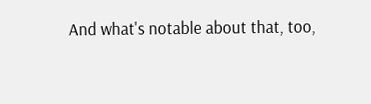And what's notable about that, too,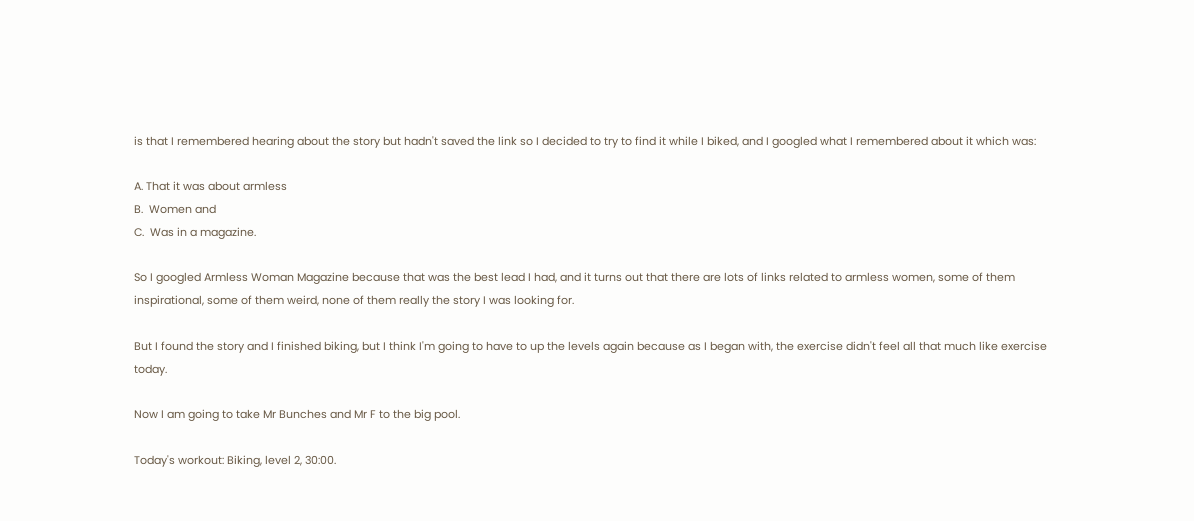is that I remembered hearing about the story but hadn't saved the link so I decided to try to find it while I biked, and I googled what I remembered about it which was:

A. That it was about armless
B.  Women and
C.  Was in a magazine.

So I googled Armless Woman Magazine because that was the best lead I had, and it turns out that there are lots of links related to armless women, some of them inspirational, some of them weird, none of them really the story I was looking for.

But I found the story and I finished biking, but I think I'm going to have to up the levels again because as I began with, the exercise didn't feel all that much like exercise today.

Now I am going to take Mr Bunches and Mr F to the big pool.

Today's workout: Biking, level 2, 30:00.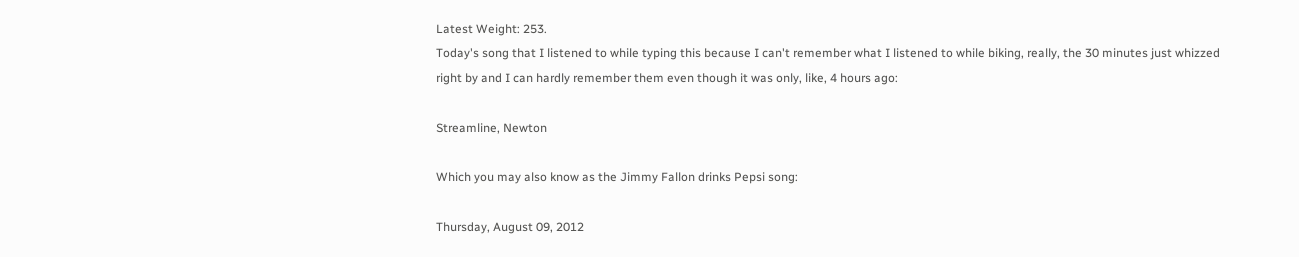Latest Weight: 253.
Today's song that I listened to while typing this because I can't remember what I listened to while biking, really, the 30 minutes just whizzed right by and I can hardly remember them even though it was only, like, 4 hours ago:

Streamline, Newton

Which you may also know as the Jimmy Fallon drinks Pepsi song:

Thursday, August 09, 2012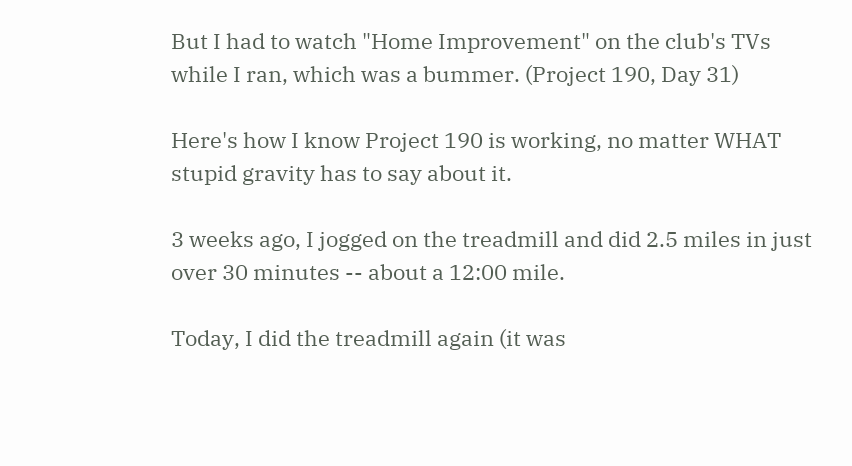But I had to watch "Home Improvement" on the club's TVs while I ran, which was a bummer. (Project 190, Day 31)

Here's how I know Project 190 is working, no matter WHAT stupid gravity has to say about it.

3 weeks ago, I jogged on the treadmill and did 2.5 miles in just over 30 minutes -- about a 12:00 mile.

Today, I did the treadmill again (it was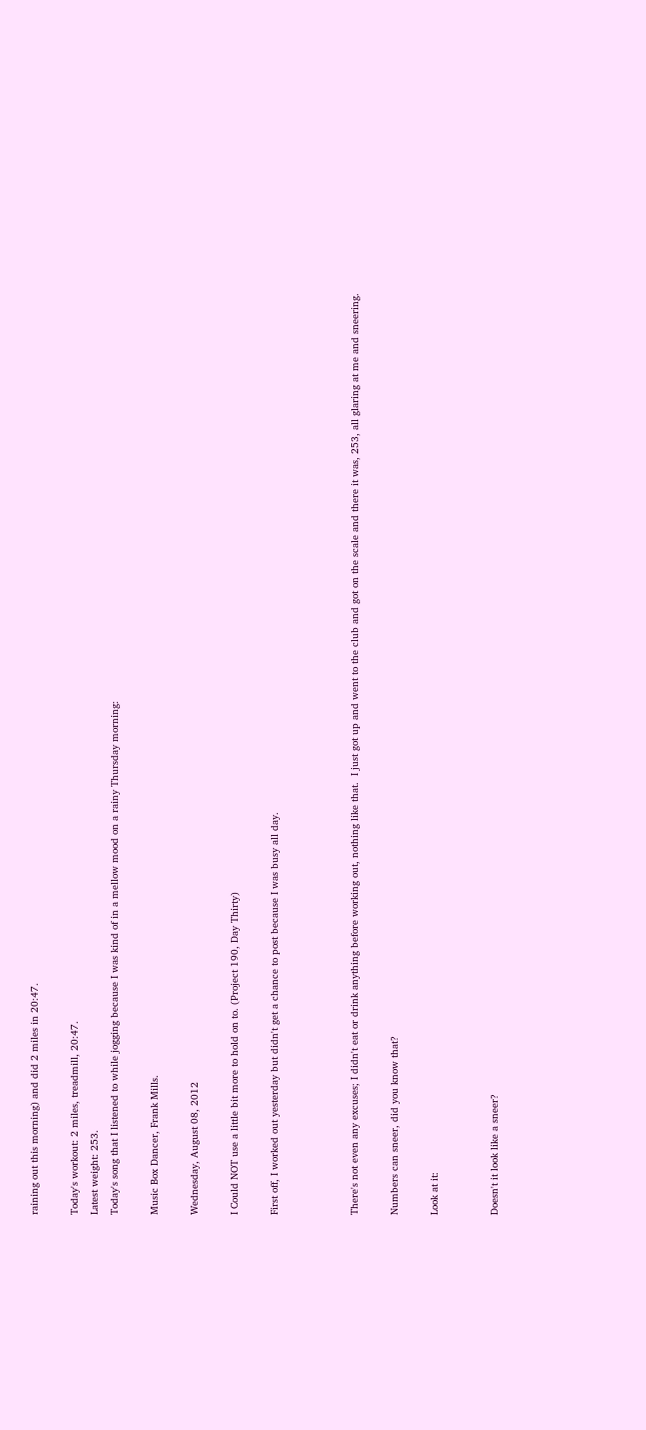raining out this morning) and did 2 miles in 20:47.

Today's workout: 2 miles, treadmill, 20:47.
Latest weight: 253.
Today's song that I listened to while jogging because I was kind of in a mellow mood on a rainy Thursday morning:

Music Box Dancer, Frank Mills.

Wednesday, August 08, 2012

I Could NOT use a little bit more to hold on to. (Project 190, Day Thirty)

First off, I worked out yesterday but didn't get a chance to post because I was busy all day.



There's not even any excuses; I didn't eat or drink anything before working out, nothing like that.  I just got up and went to the club and got on the scale and there it was, 253, all glaring at me and sneering.

Numbers can sneer, did you know that?

Look at it:


Doesn't it look like a sneer?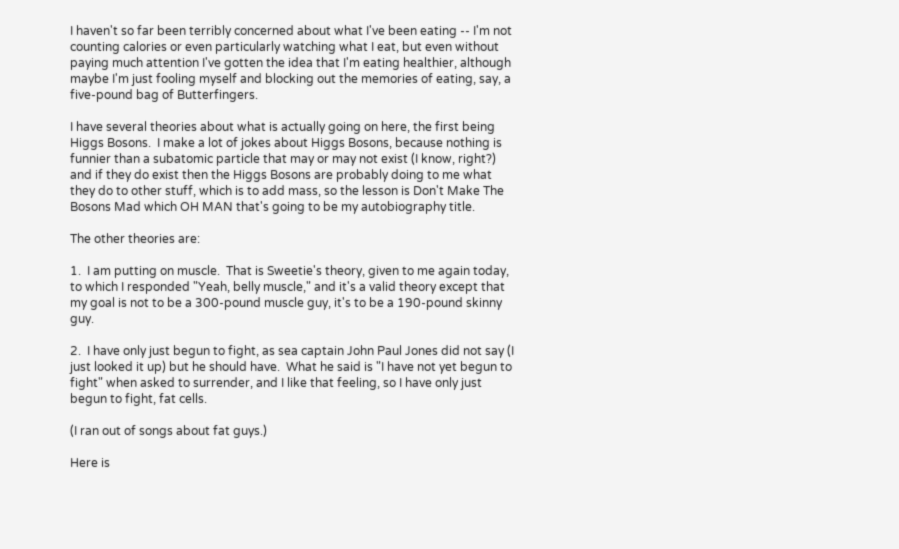I haven't so far been terribly concerned about what I've been eating -- I'm not counting calories or even particularly watching what I eat, but even without paying much attention I've gotten the idea that I'm eating healthier, although maybe I'm just fooling myself and blocking out the memories of eating, say, a five-pound bag of Butterfingers.

I have several theories about what is actually going on here, the first being Higgs Bosons.  I make a lot of jokes about Higgs Bosons, because nothing is funnier than a subatomic particle that may or may not exist (I know, right?) and if they do exist then the Higgs Bosons are probably doing to me what they do to other stuff, which is to add mass, so the lesson is Don't Make The Bosons Mad which OH MAN that's going to be my autobiography title.

The other theories are:

1.  I am putting on muscle.  That is Sweetie's theory, given to me again today, to which I responded "Yeah, belly muscle," and it's a valid theory except that my goal is not to be a 300-pound muscle guy, it's to be a 190-pound skinny guy.

2.  I have only just begun to fight, as sea captain John Paul Jones did not say (I just looked it up) but he should have.  What he said is "I have not yet begun to fight" when asked to surrender, and I like that feeling, so I have only just begun to fight, fat cells.

(I ran out of songs about fat guys.)

Here is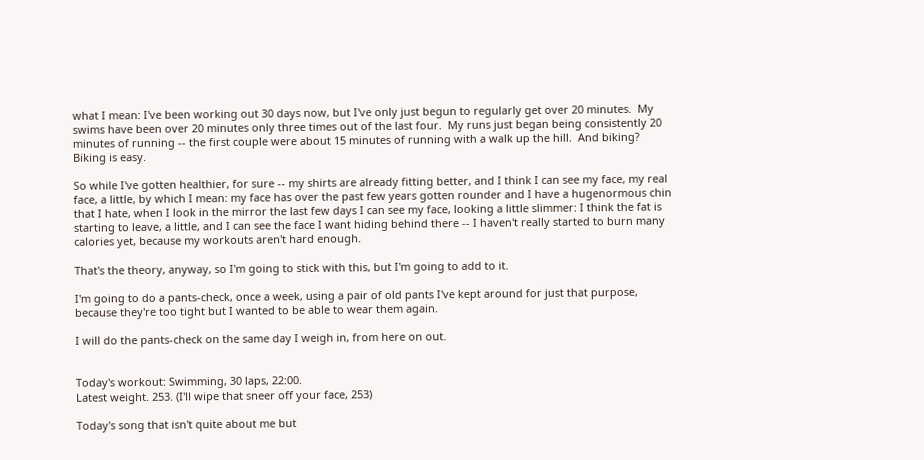what I mean: I've been working out 30 days now, but I've only just begun to regularly get over 20 minutes.  My swims have been over 20 minutes only three times out of the last four.  My runs just began being consistently 20 minutes of running -- the first couple were about 15 minutes of running with a walk up the hill.  And biking? Biking is easy.

So while I've gotten healthier, for sure -- my shirts are already fitting better, and I think I can see my face, my real face, a little, by which I mean: my face has over the past few years gotten rounder and I have a hugenormous chin that I hate, when I look in the mirror the last few days I can see my face, looking a little slimmer: I think the fat is starting to leave, a little, and I can see the face I want hiding behind there -- I haven't really started to burn many calories yet, because my workouts aren't hard enough.

That's the theory, anyway, so I'm going to stick with this, but I'm going to add to it.

I'm going to do a pants-check, once a week, using a pair of old pants I've kept around for just that purpose, because they're too tight but I wanted to be able to wear them again.

I will do the pants-check on the same day I weigh in, from here on out.


Today's workout: Swimming, 30 laps, 22:00.
Latest weight. 253. (I'll wipe that sneer off your face, 253)

Today's song that isn't quite about me but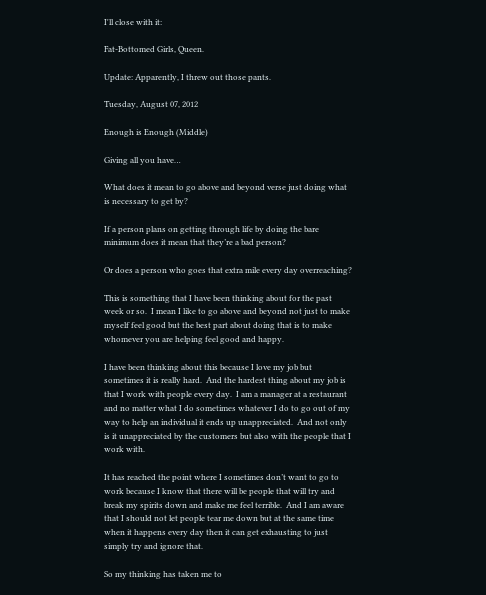I'll close with it:

Fat-Bottomed Girls, Queen.

Update: Apparently, I threw out those pants.

Tuesday, August 07, 2012

Enough is Enough (Middle)

Giving all you have…

What does it mean to go above and beyond verse just doing what is necessary to get by?

If a person plans on getting through life by doing the bare minimum does it mean that they’re a bad person?

Or does a person who goes that extra mile every day overreaching?

This is something that I have been thinking about for the past week or so.  I mean I like to go above and beyond not just to make myself feel good but the best part about doing that is to make whomever you are helping feel good and happy.

I have been thinking about this because I love my job but sometimes it is really hard.  And the hardest thing about my job is that I work with people every day.  I am a manager at a restaurant and no matter what I do sometimes whatever I do to go out of my way to help an individual it ends up unappreciated.  And not only is it unappreciated by the customers but also with the people that I work with.

It has reached the point where I sometimes don’t want to go to work because I know that there will be people that will try and break my spirits down and make me feel terrible.  And I am aware that I should not let people tear me down but at the same time when it happens every day then it can get exhausting to just simply try and ignore that.

So my thinking has taken me to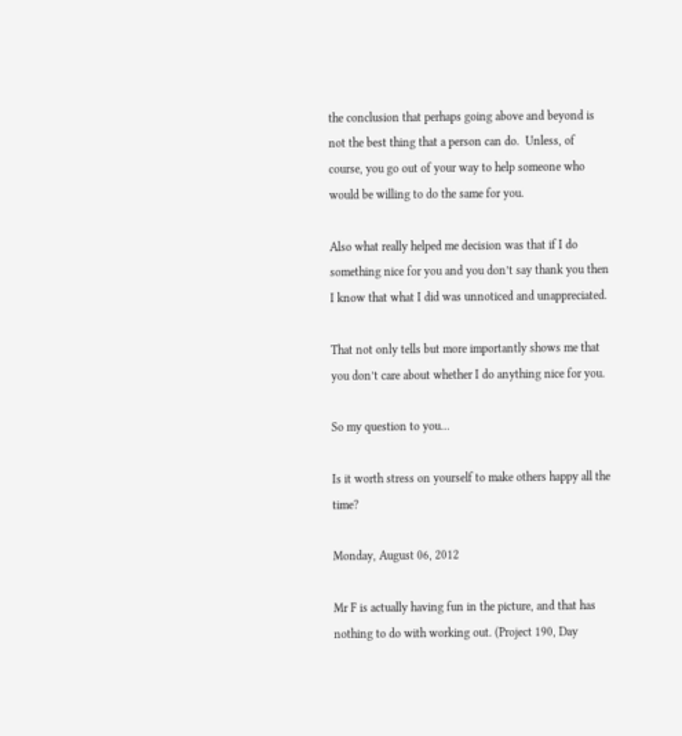the conclusion that perhaps going above and beyond is not the best thing that a person can do.  Unless, of course, you go out of your way to help someone who would be willing to do the same for you.

Also what really helped me decision was that if I do something nice for you and you don’t say thank you then I know that what I did was unnoticed and unappreciated.

That not only tells but more importantly shows me that you don’t care about whether I do anything nice for you.

So my question to you…

Is it worth stress on yourself to make others happy all the time?

Monday, August 06, 2012

Mr F is actually having fun in the picture, and that has nothing to do with working out. (Project 190, Day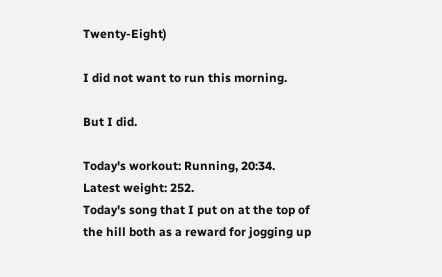Twenty-Eight)

I did not want to run this morning.

But I did.

Today's workout: Running, 20:34.
Latest weight: 252.
Today's song that I put on at the top of the hill both as a reward for jogging up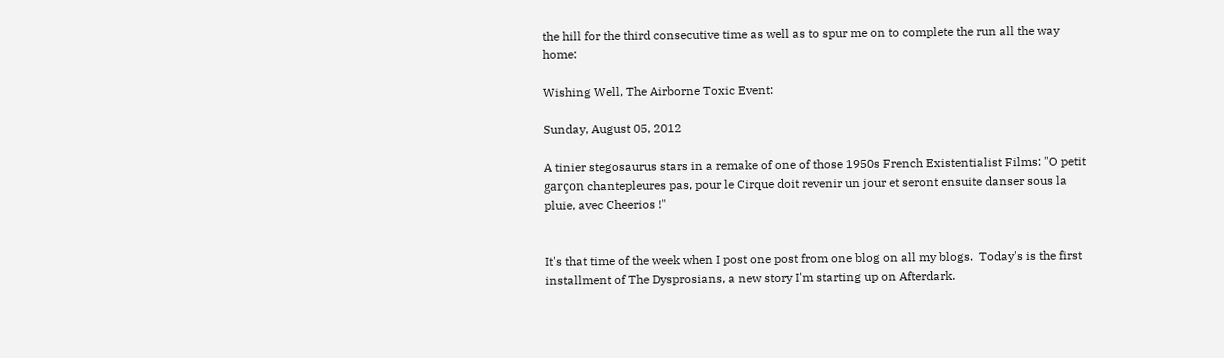the hill for the third consecutive time as well as to spur me on to complete the run all the way home:

Wishing Well, The Airborne Toxic Event:

Sunday, August 05, 2012

A tinier stegosaurus stars in a remake of one of those 1950s French Existentialist Films: "O petit garçon chantepleures pas, pour le Cirque doit revenir un jour et seront ensuite danser sous la pluie, avec Cheerios !"


It's that time of the week when I post one post from one blog on all my blogs.  Today's is the first installment of The Dysprosians, a new story I'm starting up on Afterdark.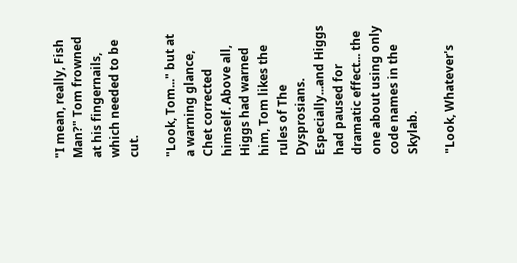"I mean, really, Fish Man?" Tom frowned at his fingernails, which needed to be cut.

"Look, Tom..." but at a warning glance, Chet corrected himself. Above all, Higgs had warned him, Tom likes the rules of The Dysprosians.  Especially...and Higgs had paused for dramatic effect... the one about using only code names in the Skylab.

"Look, Whatever's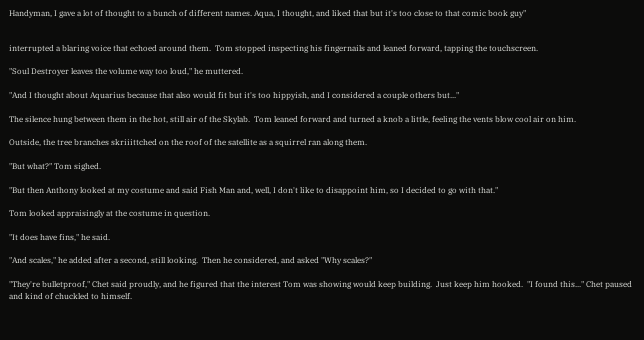Handyman, I gave a lot of thought to a bunch of different names. Aqua, I thought, and liked that but it's too close to that comic book guy"


interrupted a blaring voice that echoed around them.  Tom stopped inspecting his fingernails and leaned forward, tapping the touchscreen.

"Soul Destroyer leaves the volume way too loud," he muttered.

"And I thought about Aquarius because that also would fit but it's too hippyish, and I considered a couple others but..."

The silence hung between them in the hot, still air of the Skylab.  Tom leaned forward and turned a knob a little, feeling the vents blow cool air on him.

Outside, the tree branches skriiittched on the roof of the satellite as a squirrel ran along them.

"But what?" Tom sighed.

"But then Anthony looked at my costume and said Fish Man and, well, I don't like to disappoint him, so I decided to go with that."

Tom looked appraisingly at the costume in question.

"It does have fins," he said.

"And scales," he added after a second, still looking.  Then he considered, and asked "Why scales?"

"They're bulletproof," Chet said proudly, and he figured that the interest Tom was showing would keep building.  Just keep him hooked.  "I found this..." Chet paused and kind of chuckled to himself.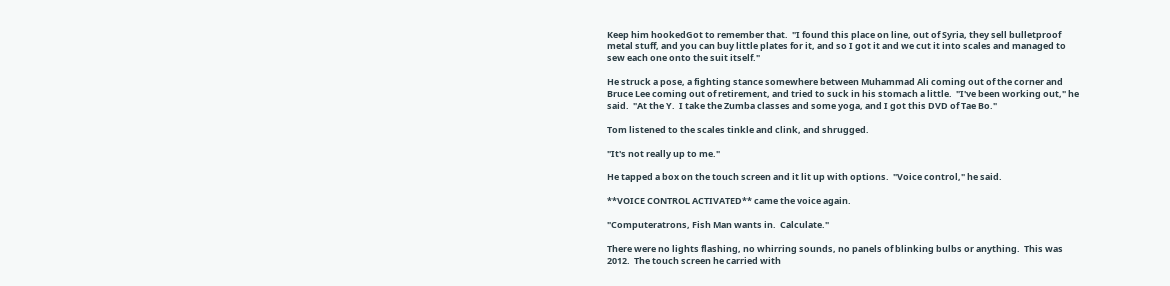Keep him hookedGot to remember that.  "I found this place on line, out of Syria, they sell bulletproof metal stuff, and you can buy little plates for it, and so I got it and we cut it into scales and managed to sew each one onto the suit itself."

He struck a pose, a fighting stance somewhere between Muhammad Ali coming out of the corner and Bruce Lee coming out of retirement, and tried to suck in his stomach a little.  "I've been working out," he said.  "At the Y.  I take the Zumba classes and some yoga, and I got this DVD of Tae Bo."

Tom listened to the scales tinkle and clink, and shrugged.

"It's not really up to me."

He tapped a box on the touch screen and it lit up with options.  "Voice control," he said.

**VOICE CONTROL ACTIVATED** came the voice again.

"Computeratrons, Fish Man wants in.  Calculate."

There were no lights flashing, no whirring sounds, no panels of blinking bulbs or anything.  This was 2012.  The touch screen he carried with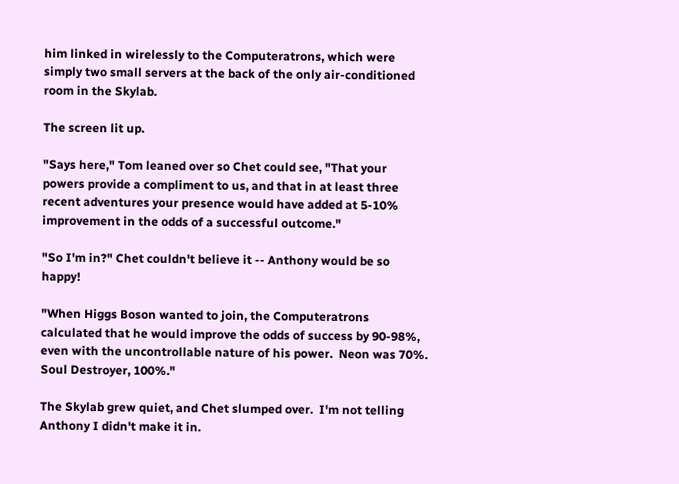him linked in wirelessly to the Computeratrons, which were simply two small servers at the back of the only air-conditioned room in the Skylab.

The screen lit up.

"Says here," Tom leaned over so Chet could see, "That your powers provide a compliment to us, and that in at least three recent adventures your presence would have added at 5-10% improvement in the odds of a successful outcome."

"So I'm in?" Chet couldn't believe it -- Anthony would be so happy!

"When Higgs Boson wanted to join, the Computeratrons calculated that he would improve the odds of success by 90-98%, even with the uncontrollable nature of his power.  Neon was 70%.  Soul Destroyer, 100%."

The Skylab grew quiet, and Chet slumped over.  I'm not telling Anthony I didn't make it in.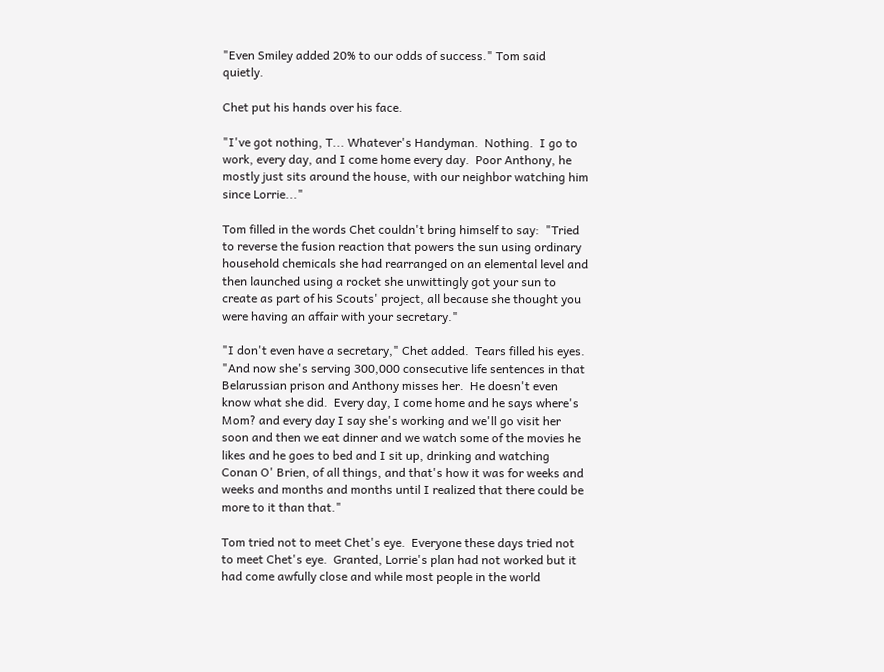"Even Smiley added 20% to our odds of success." Tom said quietly.

Chet put his hands over his face.

"I've got nothing, T... Whatever's Handyman.  Nothing.  I go to work, every day, and I come home every day.  Poor Anthony, he mostly just sits around the house, with our neighbor watching him since Lorrie..."

Tom filled in the words Chet couldn't bring himself to say:  "Tried to reverse the fusion reaction that powers the sun using ordinary household chemicals she had rearranged on an elemental level and then launched using a rocket she unwittingly got your sun to create as part of his Scouts' project, all because she thought you were having an affair with your secretary."

"I don't even have a secretary," Chet added.  Tears filled his eyes.  "And now she's serving 300,000 consecutive life sentences in that Belarussian prison and Anthony misses her.  He doesn't even know what she did.  Every day, I come home and he says where's Mom? and every day I say she's working and we'll go visit her soon and then we eat dinner and we watch some of the movies he likes and he goes to bed and I sit up, drinking and watching Conan O' Brien, of all things, and that's how it was for weeks and weeks and months and months until I realized that there could be more to it than that."

Tom tried not to meet Chet's eye.  Everyone these days tried not to meet Chet's eye.  Granted, Lorrie's plan had not worked but it had come awfully close and while most people in the world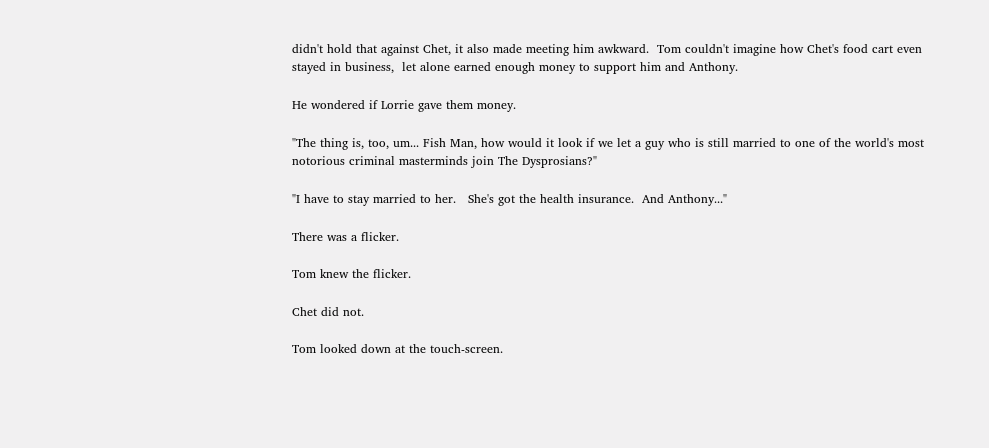didn't hold that against Chet, it also made meeting him awkward.  Tom couldn't imagine how Chet's food cart even stayed in business,  let alone earned enough money to support him and Anthony.

He wondered if Lorrie gave them money.

"The thing is, too, um... Fish Man, how would it look if we let a guy who is still married to one of the world's most notorious criminal masterminds join The Dysprosians?"

"I have to stay married to her.   She's got the health insurance.  And Anthony..."

There was a flicker.

Tom knew the flicker.

Chet did not.

Tom looked down at the touch-screen.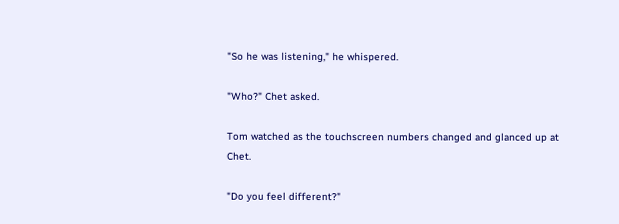"So he was listening," he whispered.

"Who?" Chet asked.

Tom watched as the touchscreen numbers changed and glanced up at Chet.

"Do you feel different?"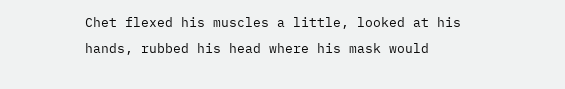Chet flexed his muscles a little, looked at his hands, rubbed his head where his mask would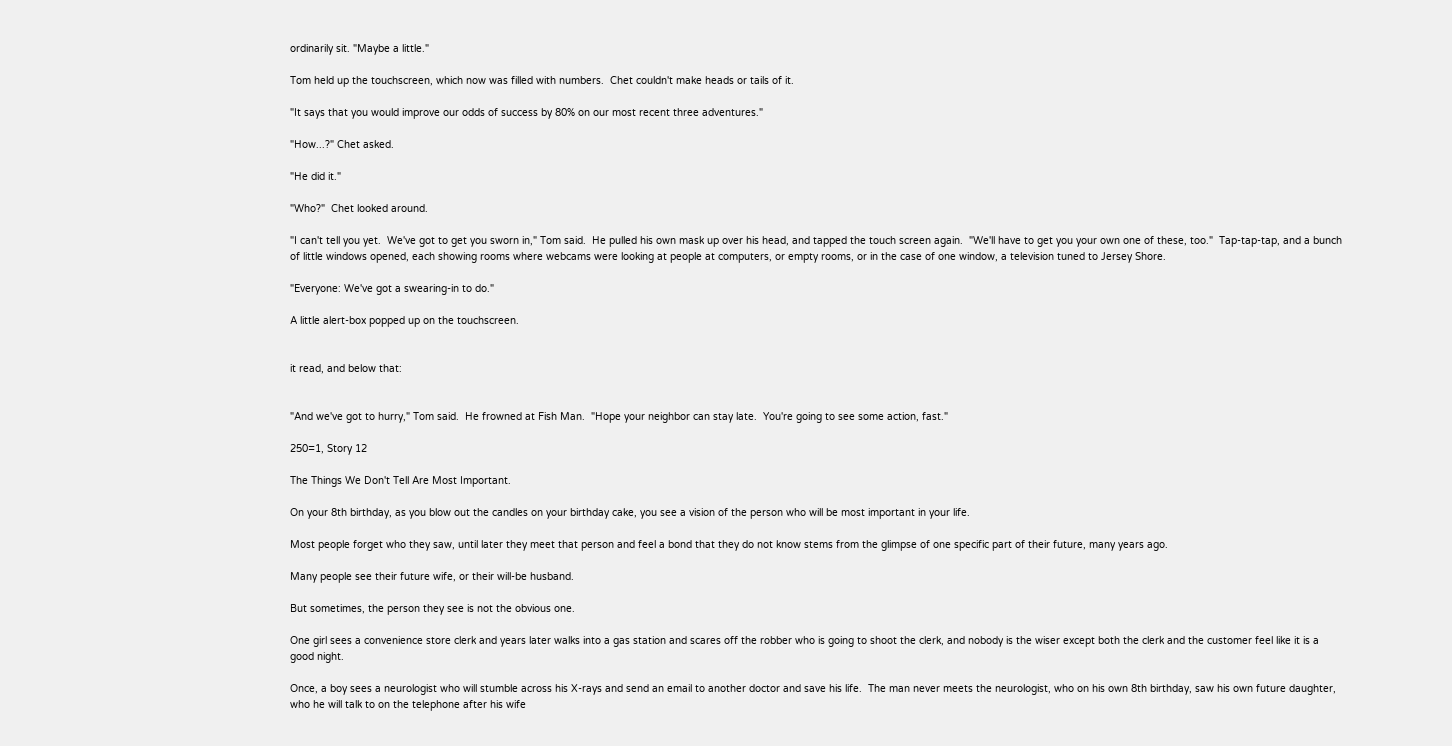ordinarily sit. "Maybe a little."

Tom held up the touchscreen, which now was filled with numbers.  Chet couldn't make heads or tails of it.

"It says that you would improve our odds of success by 80% on our most recent three adventures."

"How...?" Chet asked.

"He did it."

"Who?"  Chet looked around.

"I can't tell you yet.  We've got to get you sworn in," Tom said.  He pulled his own mask up over his head, and tapped the touch screen again.  "We'll have to get you your own one of these, too."  Tap-tap-tap, and a bunch of little windows opened, each showing rooms where webcams were looking at people at computers, or empty rooms, or in the case of one window, a television tuned to Jersey Shore.

"Everyone: We've got a swearing-in to do."

A little alert-box popped up on the touchscreen.


it read, and below that:


"And we've got to hurry," Tom said.  He frowned at Fish Man.  "Hope your neighbor can stay late.  You're going to see some action, fast."

250=1, Story 12

The Things We Don't Tell Are Most Important.

On your 8th birthday, as you blow out the candles on your birthday cake, you see a vision of the person who will be most important in your life.

Most people forget who they saw, until later they meet that person and feel a bond that they do not know stems from the glimpse of one specific part of their future, many years ago.

Many people see their future wife, or their will-be husband.

But sometimes, the person they see is not the obvious one.

One girl sees a convenience store clerk and years later walks into a gas station and scares off the robber who is going to shoot the clerk, and nobody is the wiser except both the clerk and the customer feel like it is a good night.

Once, a boy sees a neurologist who will stumble across his X-rays and send an email to another doctor and save his life.  The man never meets the neurologist, who on his own 8th birthday, saw his own future daughter, who he will talk to on the telephone after his wife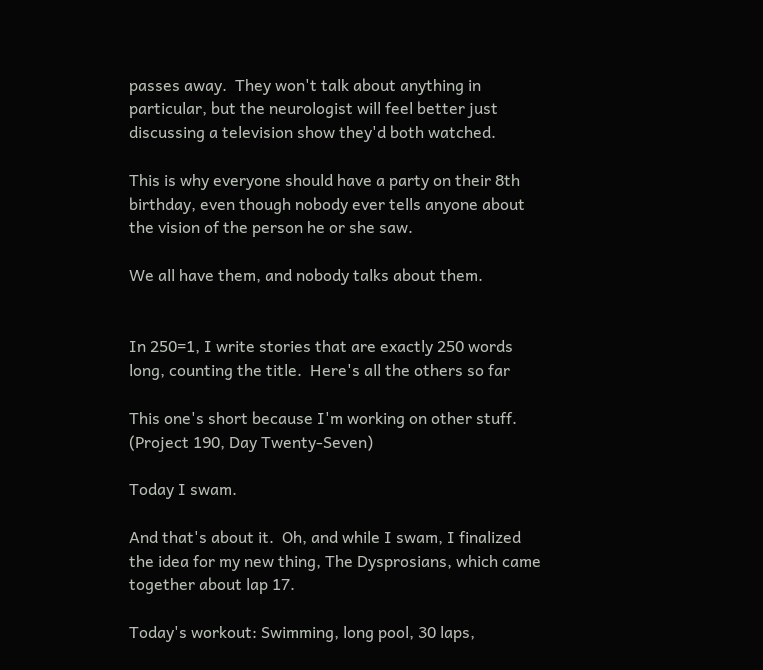passes away.  They won't talk about anything in particular, but the neurologist will feel better just discussing a television show they'd both watched.

This is why everyone should have a party on their 8th birthday, even though nobody ever tells anyone about the vision of the person he or she saw.

We all have them, and nobody talks about them.


In 250=1, I write stories that are exactly 250 words long, counting the title.  Here's all the others so far

This one's short because I'm working on other stuff. (Project 190, Day Twenty-Seven)

Today I swam.

And that's about it.  Oh, and while I swam, I finalized the idea for my new thing, The Dysprosians, which came together about lap 17.

Today's workout: Swimming, long pool, 30 laps,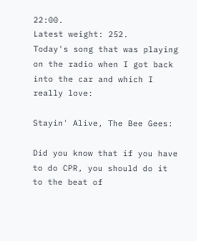22:00.
Latest weight: 252.
Today's song that was playing on the radio when I got back into the car and which I really love:

Stayin' Alive, The Bee Gees:

Did you know that if you have to do CPR, you should do it to the beat of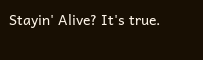Stayin' Alive? It's true.